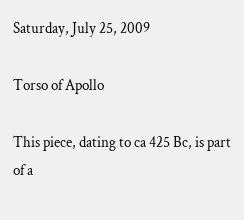Saturday, July 25, 2009

Torso of Apollo

This piece, dating to ca 425 Bc, is part of a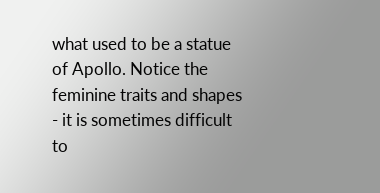what used to be a statue of Apollo. Notice the feminine traits and shapes - it is sometimes difficult to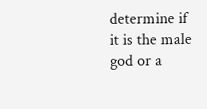determine if it is the male god or a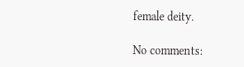female deity.

No comments: